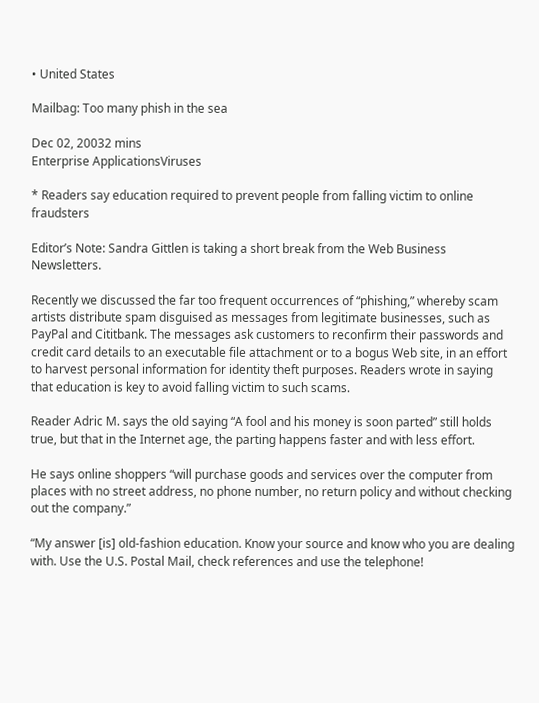• United States

Mailbag: Too many phish in the sea

Dec 02, 20032 mins
Enterprise ApplicationsViruses

* Readers say education required to prevent people from falling victim to online fraudsters

Editor’s Note: Sandra Gittlen is taking a short break from the Web Business Newsletters.

Recently we discussed the far too frequent occurrences of “phishing,” whereby scam artists distribute spam disguised as messages from legitimate businesses, such as PayPal and Cititbank. The messages ask customers to reconfirm their passwords and credit card details to an executable file attachment or to a bogus Web site, in an effort to harvest personal information for identity theft purposes. Readers wrote in saying that education is key to avoid falling victim to such scams.

Reader Adric M. says the old saying “A fool and his money is soon parted” still holds true, but that in the Internet age, the parting happens faster and with less effort.

He says online shoppers “will purchase goods and services over the computer from places with no street address, no phone number, no return policy and without checking out the company.”

“My answer [is] old-fashion education. Know your source and know who you are dealing with. Use the U.S. Postal Mail, check references and use the telephone!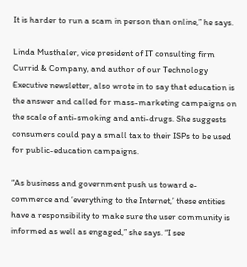It is harder to run a scam in person than online,” he says.

Linda Musthaler, vice president of IT consulting firm Currid & Company, and author of our Technology Executive newsletter, also wrote in to say that education is the answer and called for mass-marketing campaigns on the scale of anti-smoking and anti-drugs. She suggests consumers could pay a small tax to their ISPs to be used for public-education campaigns.

“As business and government push us toward e-commerce and ‘everything to the Internet,’ these entities have a responsibility to make sure the user community is informed as well as engaged,” she says. “I see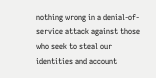nothing wrong in a denial-of-service attack against those who seek to steal our identities and account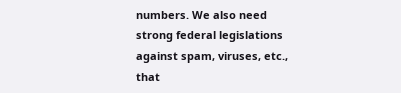numbers. We also need strong federal legislations against spam, viruses, etc., that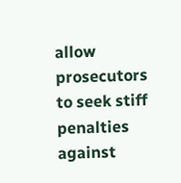allow prosecutors to seek stiff penalties against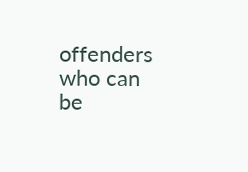offenders who can be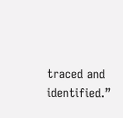traced and identified.”